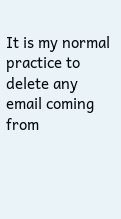It is my normal practice to delete any email coming from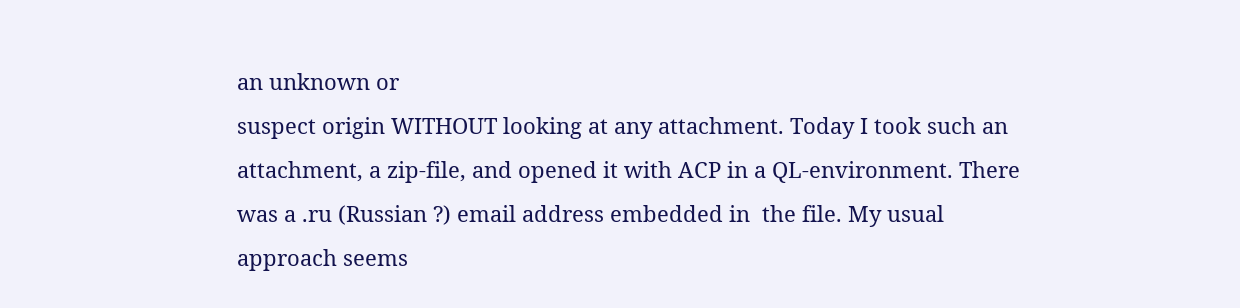an unknown or
suspect origin WITHOUT looking at any attachment. Today I took such an
attachment, a zip-file, and opened it with ACP in a QL-environment. There
was a .ru (Russian ?) email address embedded in  the file. My usual
approach seems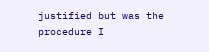justified but was the procedure I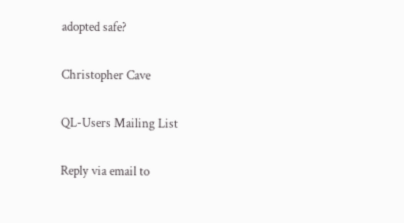adopted safe?

Christopher Cave

QL-Users Mailing List

Reply via email to